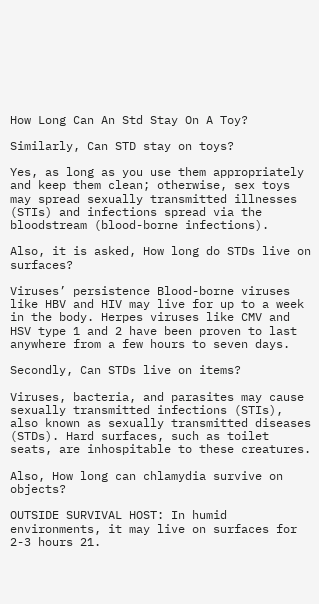How Long Can An Std Stay On A Toy?

Similarly, Can STD stay on toys?

Yes, as long as you use them appropriately and keep them clean; otherwise, sex toys may spread sexually transmitted illnesses (STIs) and infections spread via the bloodstream (blood-borne infections).

Also, it is asked, How long do STDs live on surfaces?

Viruses’ persistence Blood-borne viruses like HBV and HIV may live for up to a week in the body. Herpes viruses like CMV and HSV type 1 and 2 have been proven to last anywhere from a few hours to seven days.

Secondly, Can STDs live on items?

Viruses, bacteria, and parasites may cause sexually transmitted infections (STIs), also known as sexually transmitted diseases (STDs). Hard surfaces, such as toilet seats, are inhospitable to these creatures.

Also, How long can chlamydia survive on objects?

OUTSIDE SURVIVAL HOST: In humid environments, it may live on surfaces for 2-3 hours 21.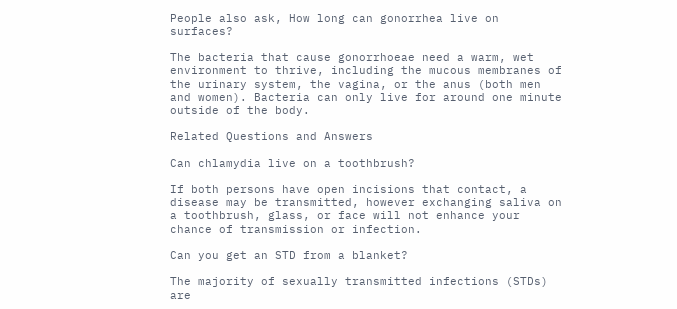People also ask, How long can gonorrhea live on surfaces?

The bacteria that cause gonorrhoeae need a warm, wet environment to thrive, including the mucous membranes of the urinary system, the vagina, or the anus (both men and women). Bacteria can only live for around one minute outside of the body.

Related Questions and Answers

Can chlamydia live on a toothbrush?

If both persons have open incisions that contact, a disease may be transmitted, however exchanging saliva on a toothbrush, glass, or face will not enhance your chance of transmission or infection.

Can you get an STD from a blanket?

The majority of sexually transmitted infections (STDs) are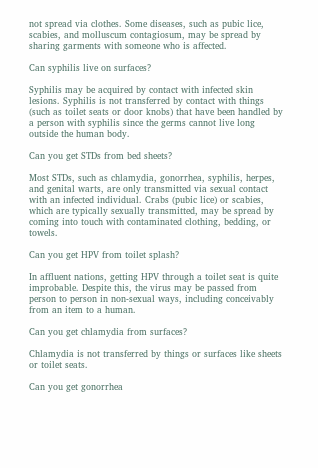not spread via clothes. Some diseases, such as pubic lice, scabies, and molluscum contagiosum, may be spread by sharing garments with someone who is affected.

Can syphilis live on surfaces?

Syphilis may be acquired by contact with infected skin lesions. Syphilis is not transferred by contact with things (such as toilet seats or door knobs) that have been handled by a person with syphilis since the germs cannot live long outside the human body.

Can you get STDs from bed sheets?

Most STDs, such as chlamydia, gonorrhea, syphilis, herpes, and genital warts, are only transmitted via sexual contact with an infected individual. Crabs (pubic lice) or scabies, which are typically sexually transmitted, may be spread by coming into touch with contaminated clothing, bedding, or towels.

Can you get HPV from toilet splash?

In affluent nations, getting HPV through a toilet seat is quite improbable. Despite this, the virus may be passed from person to person in non-sexual ways, including conceivably from an item to a human.

Can you get chlamydia from surfaces?

Chlamydia is not transferred by things or surfaces like sheets or toilet seats.

Can you get gonorrhea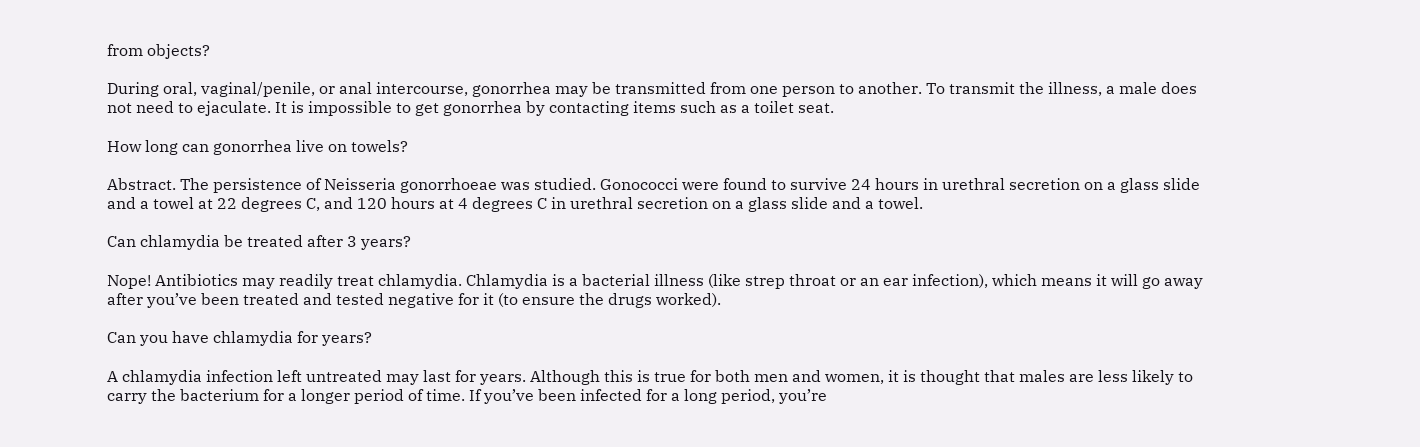from objects?

During oral, vaginal/penile, or anal intercourse, gonorrhea may be transmitted from one person to another. To transmit the illness, a male does not need to ejaculate. It is impossible to get gonorrhea by contacting items such as a toilet seat.

How long can gonorrhea live on towels?

Abstract. The persistence of Neisseria gonorrhoeae was studied. Gonococci were found to survive 24 hours in urethral secretion on a glass slide and a towel at 22 degrees C, and 120 hours at 4 degrees C in urethral secretion on a glass slide and a towel.

Can chlamydia be treated after 3 years?

Nope! Antibiotics may readily treat chlamydia. Chlamydia is a bacterial illness (like strep throat or an ear infection), which means it will go away after you’ve been treated and tested negative for it (to ensure the drugs worked).

Can you have chlamydia for years?

A chlamydia infection left untreated may last for years. Although this is true for both men and women, it is thought that males are less likely to carry the bacterium for a longer period of time. If you’ve been infected for a long period, you’re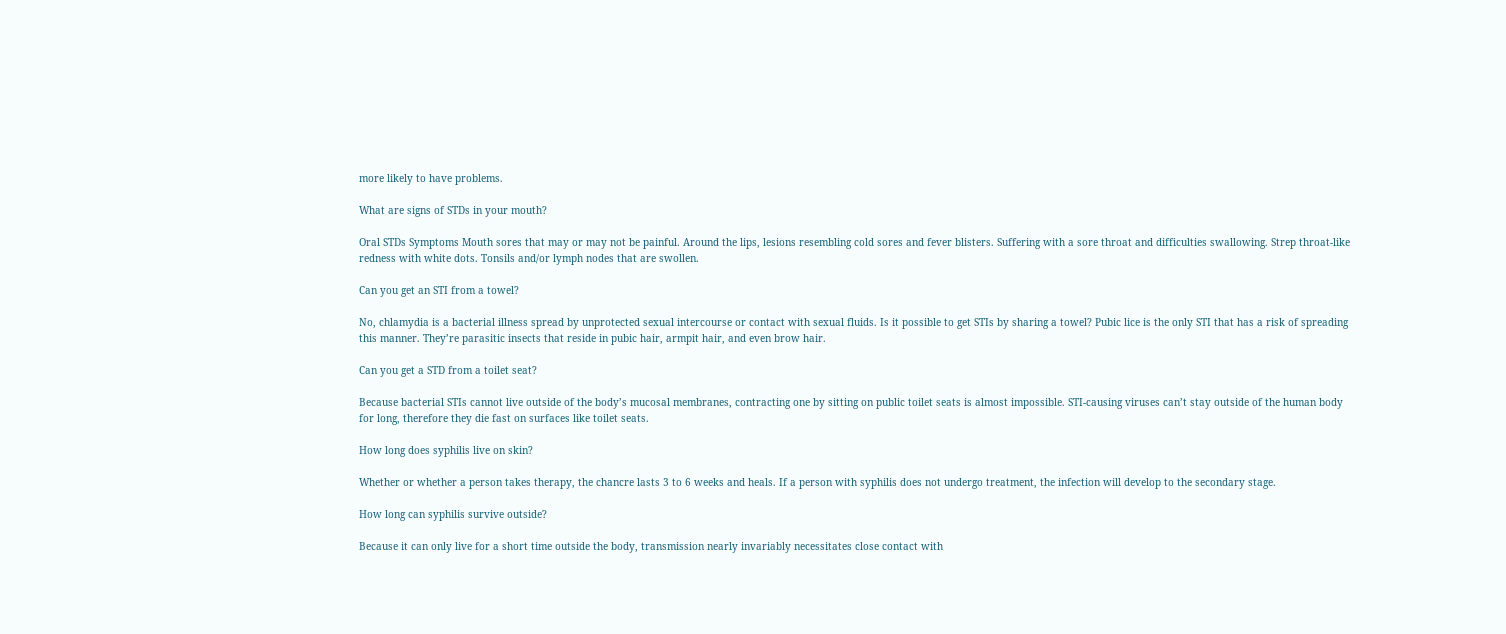more likely to have problems.

What are signs of STDs in your mouth?

Oral STDs Symptoms Mouth sores that may or may not be painful. Around the lips, lesions resembling cold sores and fever blisters. Suffering with a sore throat and difficulties swallowing. Strep throat-like redness with white dots. Tonsils and/or lymph nodes that are swollen.

Can you get an STI from a towel?

No, chlamydia is a bacterial illness spread by unprotected sexual intercourse or contact with sexual fluids. Is it possible to get STIs by sharing a towel? Pubic lice is the only STI that has a risk of spreading this manner. They’re parasitic insects that reside in pubic hair, armpit hair, and even brow hair.

Can you get a STD from a toilet seat?

Because bacterial STIs cannot live outside of the body’s mucosal membranes, contracting one by sitting on public toilet seats is almost impossible. STI-causing viruses can’t stay outside of the human body for long, therefore they die fast on surfaces like toilet seats.

How long does syphilis live on skin?

Whether or whether a person takes therapy, the chancre lasts 3 to 6 weeks and heals. If a person with syphilis does not undergo treatment, the infection will develop to the secondary stage.

How long can syphilis survive outside?

Because it can only live for a short time outside the body, transmission nearly invariably necessitates close contact with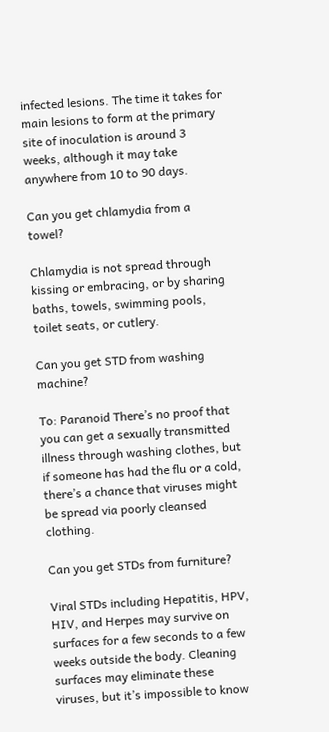infected lesions. The time it takes for main lesions to form at the primary site of inoculation is around 3 weeks, although it may take anywhere from 10 to 90 days.

Can you get chlamydia from a towel?

Chlamydia is not spread through kissing or embracing, or by sharing baths, towels, swimming pools, toilet seats, or cutlery.

Can you get STD from washing machine?

To: Paranoid There’s no proof that you can get a sexually transmitted illness through washing clothes, but if someone has had the flu or a cold, there’s a chance that viruses might be spread via poorly cleansed clothing.

Can you get STDs from furniture?

Viral STDs including Hepatitis, HPV, HIV, and Herpes may survive on surfaces for a few seconds to a few weeks outside the body. Cleaning surfaces may eliminate these viruses, but it’s impossible to know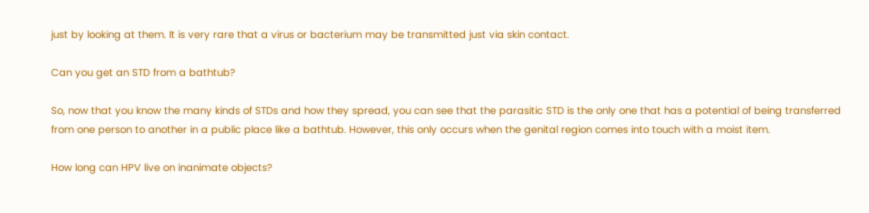just by looking at them. It is very rare that a virus or bacterium may be transmitted just via skin contact.

Can you get an STD from a bathtub?

So, now that you know the many kinds of STDs and how they spread, you can see that the parasitic STD is the only one that has a potential of being transferred from one person to another in a public place like a bathtub. However, this only occurs when the genital region comes into touch with a moist item.

How long can HPV live on inanimate objects?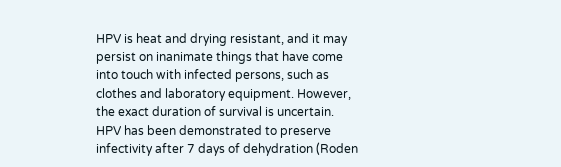HPV is heat and drying resistant, and it may persist on inanimate things that have come into touch with infected persons, such as clothes and laboratory equipment. However, the exact duration of survival is uncertain. HPV has been demonstrated to preserve infectivity after 7 days of dehydration (Roden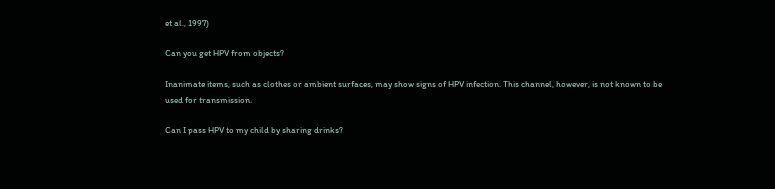et al., 1997)

Can you get HPV from objects?

Inanimate items, such as clothes or ambient surfaces, may show signs of HPV infection. This channel, however, is not known to be used for transmission.

Can I pass HPV to my child by sharing drinks?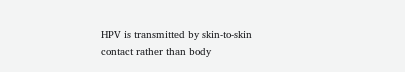HPV is transmitted by skin-to-skin contact rather than body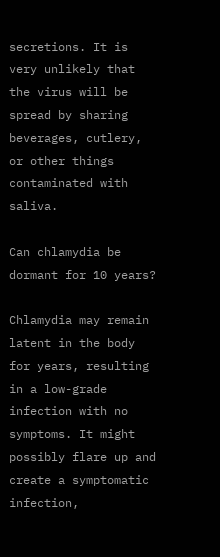secretions. It is very unlikely that the virus will be spread by sharing beverages, cutlery, or other things contaminated with saliva.

Can chlamydia be dormant for 10 years?

Chlamydia may remain latent in the body for years, resulting in a low-grade infection with no symptoms. It might possibly flare up and create a symptomatic infection,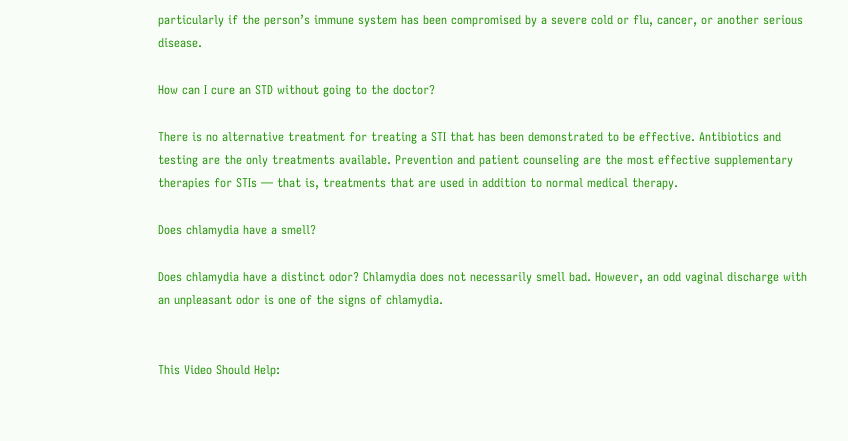particularly if the person’s immune system has been compromised by a severe cold or flu, cancer, or another serious disease.

How can I cure an STD without going to the doctor?

There is no alternative treatment for treating a STI that has been demonstrated to be effective. Antibiotics and testing are the only treatments available. Prevention and patient counseling are the most effective supplementary therapies for STIs — that is, treatments that are used in addition to normal medical therapy.

Does chlamydia have a smell?

Does chlamydia have a distinct odor? Chlamydia does not necessarily smell bad. However, an odd vaginal discharge with an unpleasant odor is one of the signs of chlamydia.


This Video Should Help: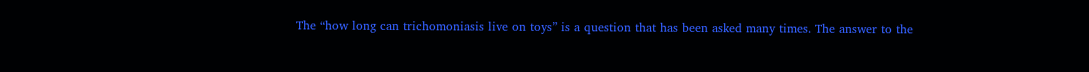The “how long can trichomoniasis live on toys” is a question that has been asked many times. The answer to the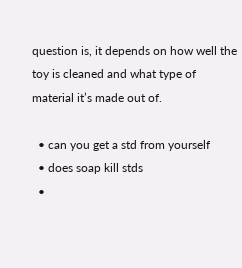question is, it depends on how well the toy is cleaned and what type of material it’s made out of.

  • can you get a std from yourself
  • does soap kill stds
  •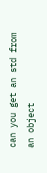can you get an std from an object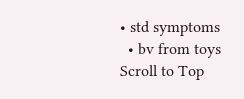• std symptoms
  • bv from toys
Scroll to Top